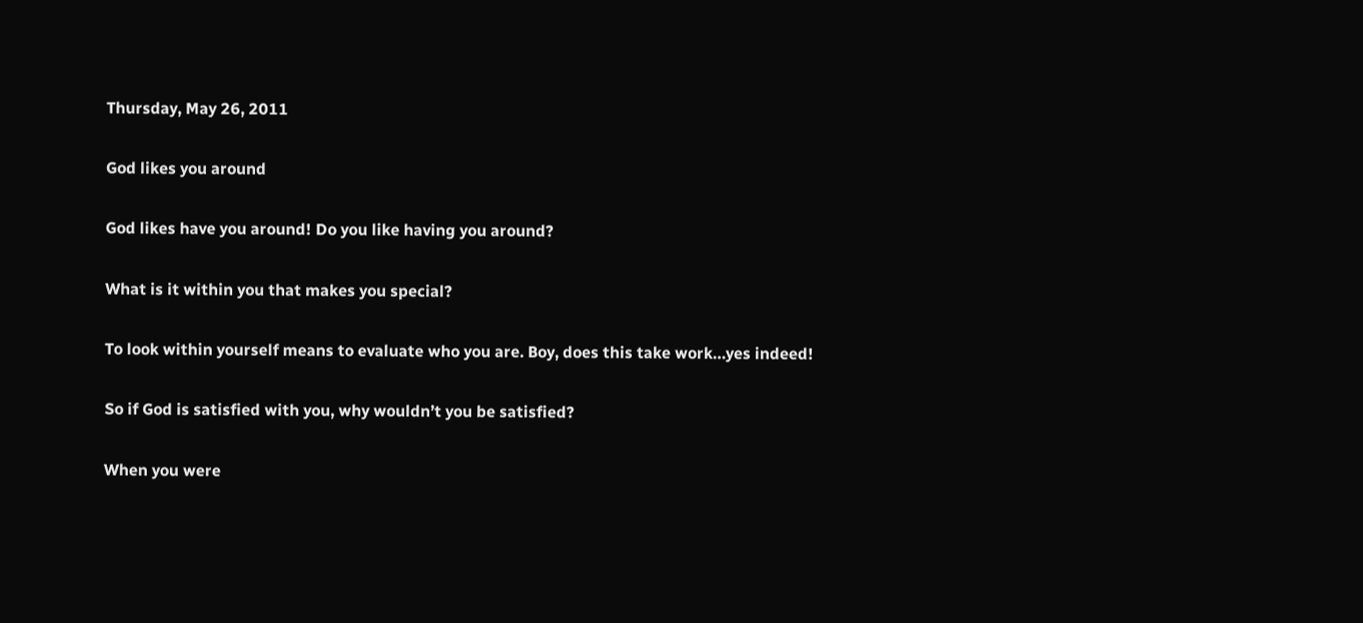Thursday, May 26, 2011

God likes you around

God likes have you around! Do you like having you around?

What is it within you that makes you special?

To look within yourself means to evaluate who you are. Boy, does this take work…yes indeed!

So if God is satisfied with you, why wouldn’t you be satisfied?

When you were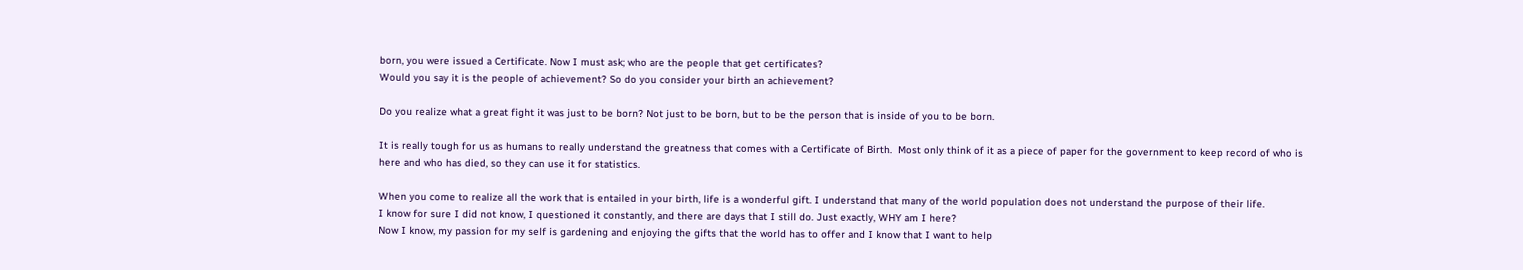born, you were issued a Certificate. Now I must ask; who are the people that get certificates?
Would you say it is the people of achievement? So do you consider your birth an achievement?

Do you realize what a great fight it was just to be born? Not just to be born, but to be the person that is inside of you to be born.

It is really tough for us as humans to really understand the greatness that comes with a Certificate of Birth.  Most only think of it as a piece of paper for the government to keep record of who is here and who has died, so they can use it for statistics.

When you come to realize all the work that is entailed in your birth, life is a wonderful gift. I understand that many of the world population does not understand the purpose of their life.
I know for sure I did not know, I questioned it constantly, and there are days that I still do. Just exactly, WHY am I here?
Now I know, my passion for my self is gardening and enjoying the gifts that the world has to offer and I know that I want to help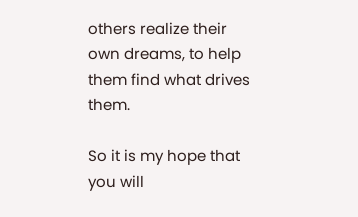others realize their own dreams, to help them find what drives them.

So it is my hope that you will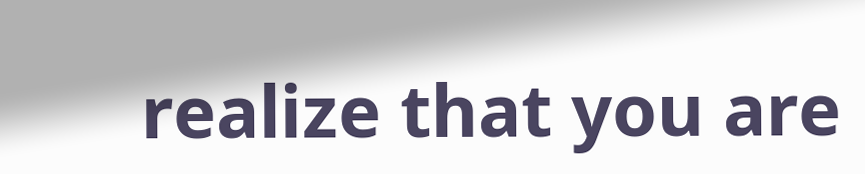realize that you are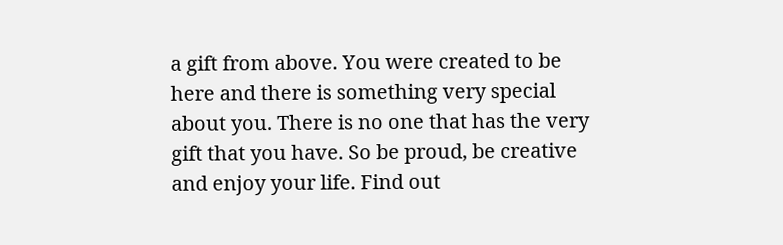a gift from above. You were created to be here and there is something very special about you. There is no one that has the very gift that you have. So be proud, be creative and enjoy your life. Find out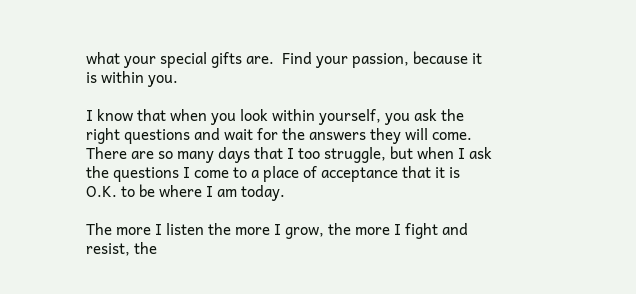what your special gifts are.  Find your passion, because it is within you.

I know that when you look within yourself, you ask the right questions and wait for the answers they will come.  There are so many days that I too struggle, but when I ask the questions I come to a place of acceptance that it is O.K. to be where I am today.

The more I listen the more I grow, the more I fight and resist, the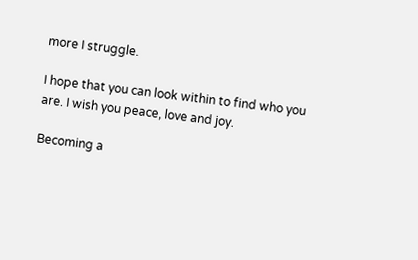more I struggle.

I hope that you can look within to find who you are. I wish you peace, love and joy.

Becoming a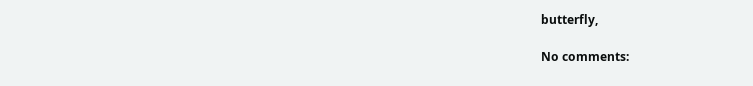butterfly,

No comments: